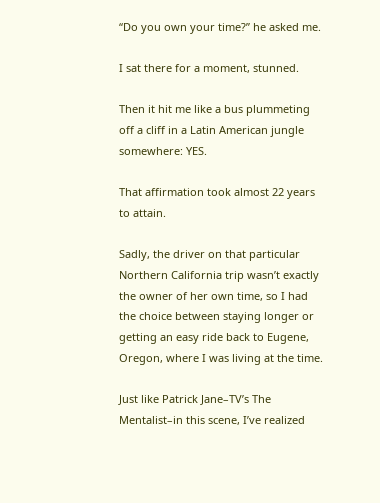“Do you own your time?” he asked me.

I sat there for a moment, stunned.

Then it hit me like a bus plummeting off a cliff in a Latin American jungle somewhere: YES.

That affirmation took almost 22 years to attain.

Sadly, the driver on that particular Northern California trip wasn’t exactly the owner of her own time, so I had the choice between staying longer or getting an easy ride back to Eugene, Oregon, where I was living at the time.

Just like Patrick Jane–TV’s The Mentalist–in this scene, I’ve realized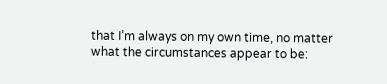that I’m always on my own time, no matter what the circumstances appear to be: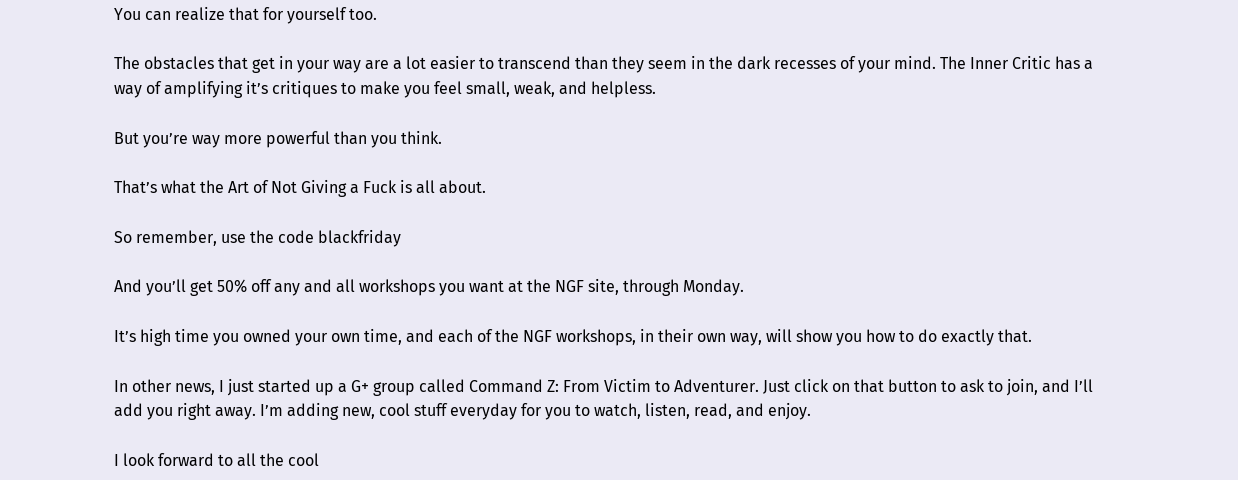You can realize that for yourself too.

The obstacles that get in your way are a lot easier to transcend than they seem in the dark recesses of your mind. The Inner Critic has a way of amplifying it’s critiques to make you feel small, weak, and helpless.

But you’re way more powerful than you think.

That’s what the Art of Not Giving a Fuck is all about.

So remember, use the code blackfriday

And you’ll get 50% off any and all workshops you want at the NGF site, through Monday.

It’s high time you owned your own time, and each of the NGF workshops, in their own way, will show you how to do exactly that.

In other news, I just started up a G+ group called Command Z: From Victim to Adventurer. Just click on that button to ask to join, and I’ll add you right away. I’m adding new, cool stuff everyday for you to watch, listen, read, and enjoy.

I look forward to all the cool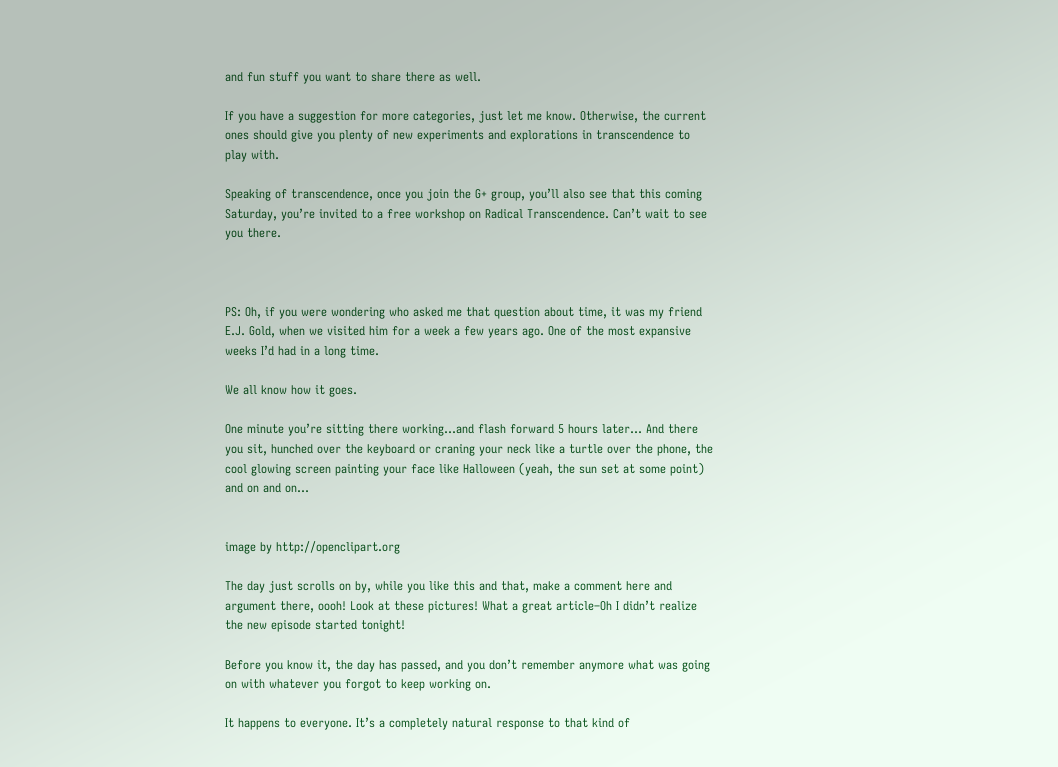and fun stuff you want to share there as well.

If you have a suggestion for more categories, just let me know. Otherwise, the current ones should give you plenty of new experiments and explorations in transcendence to play with.

Speaking of transcendence, once you join the G+ group, you’ll also see that this coming Saturday, you’re invited to a free workshop on Radical Transcendence. Can’t wait to see you there.



PS: Oh, if you were wondering who asked me that question about time, it was my friend E.J. Gold, when we visited him for a week a few years ago. One of the most expansive weeks I’d had in a long time.

We all know how it goes.

One minute you’re sitting there working…and flash forward 5 hours later… And there you sit, hunched over the keyboard or craning your neck like a turtle over the phone, the cool glowing screen painting your face like Halloween (yeah, the sun set at some point) and on and on…


image by http://openclipart.org

The day just scrolls on by, while you like this and that, make a comment here and argument there, oooh! Look at these pictures! What a great article–Oh I didn’t realize the new episode started tonight!

Before you know it, the day has passed, and you don’t remember anymore what was going on with whatever you forgot to keep working on.

It happens to everyone. It’s a completely natural response to that kind of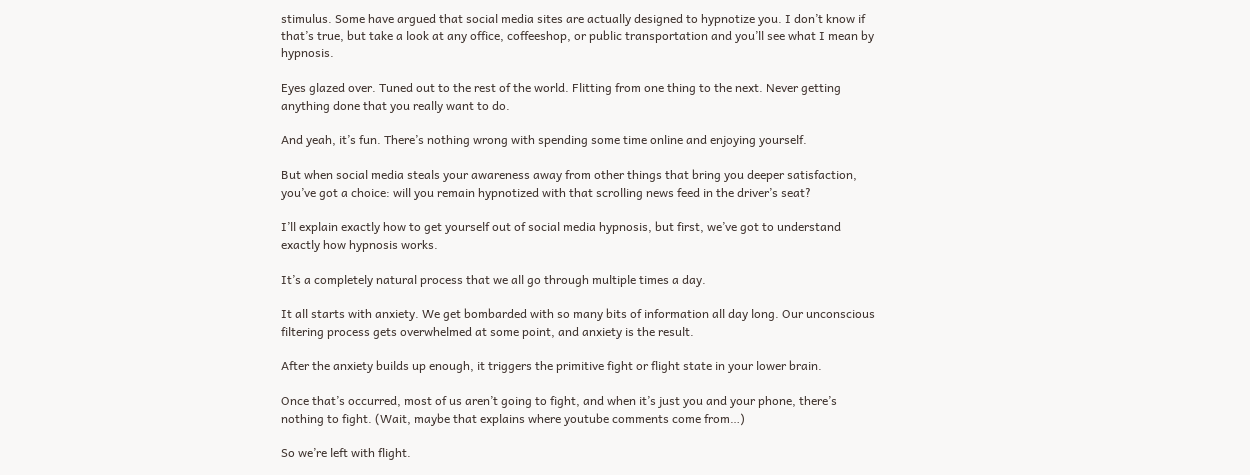stimulus. Some have argued that social media sites are actually designed to hypnotize you. I don’t know if that’s true, but take a look at any office, coffeeshop, or public transportation and you’ll see what I mean by hypnosis.

Eyes glazed over. Tuned out to the rest of the world. Flitting from one thing to the next. Never getting anything done that you really want to do.

And yeah, it’s fun. There’s nothing wrong with spending some time online and enjoying yourself.

But when social media steals your awareness away from other things that bring you deeper satisfaction, you’ve got a choice: will you remain hypnotized with that scrolling news feed in the driver’s seat?

I’ll explain exactly how to get yourself out of social media hypnosis, but first, we’ve got to understand exactly how hypnosis works.

It’s a completely natural process that we all go through multiple times a day.

It all starts with anxiety. We get bombarded with so many bits of information all day long. Our unconscious filtering process gets overwhelmed at some point, and anxiety is the result.

After the anxiety builds up enough, it triggers the primitive fight or flight state in your lower brain.

Once that’s occurred, most of us aren’t going to fight, and when it’s just you and your phone, there’s nothing to fight. (Wait, maybe that explains where youtube comments come from…)

So we’re left with flight.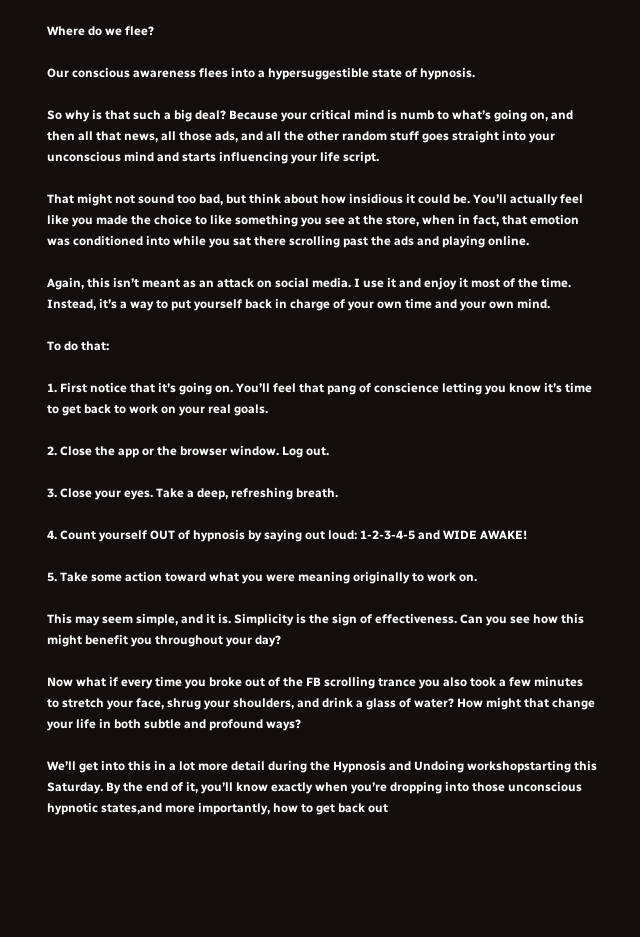Where do we flee?

Our conscious awareness flees into a hypersuggestible state of hypnosis.

So why is that such a big deal? Because your critical mind is numb to what’s going on, and then all that news, all those ads, and all the other random stuff goes straight into your unconscious mind and starts influencing your life script.

That might not sound too bad, but think about how insidious it could be. You’ll actually feel like you made the choice to like something you see at the store, when in fact, that emotion was conditioned into while you sat there scrolling past the ads and playing online.

Again, this isn’t meant as an attack on social media. I use it and enjoy it most of the time. Instead, it’s a way to put yourself back in charge of your own time and your own mind.

To do that:

1. First notice that it’s going on. You’ll feel that pang of conscience letting you know it’s time to get back to work on your real goals.

2. Close the app or the browser window. Log out.

3. Close your eyes. Take a deep, refreshing breath.

4. Count yourself OUT of hypnosis by saying out loud: 1-2-3-4-5 and WIDE AWAKE!

5. Take some action toward what you were meaning originally to work on.

This may seem simple, and it is. Simplicity is the sign of effectiveness. Can you see how this might benefit you throughout your day?

Now what if every time you broke out of the FB scrolling trance you also took a few minutes to stretch your face, shrug your shoulders, and drink a glass of water? How might that change your life in both subtle and profound ways?

We’ll get into this in a lot more detail during the Hypnosis and Undoing workshopstarting this Saturday. By the end of it, you’ll know exactly when you’re dropping into those unconscious hypnotic states,and more importantly, how to get back out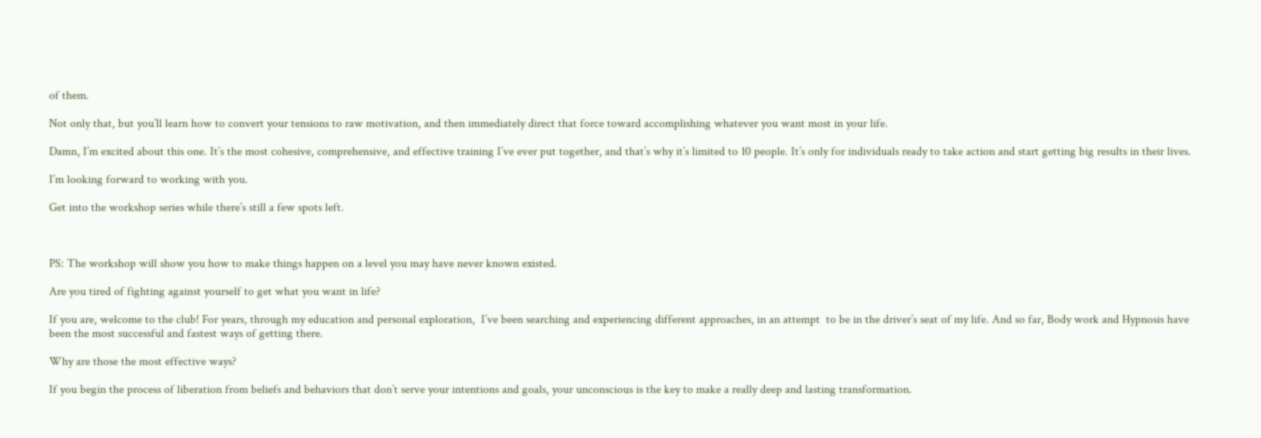of them.

Not only that, but you’ll learn how to convert your tensions to raw motivation, and then immediately direct that force toward accomplishing whatever you want most in your life.

Damn, I’m excited about this one. It’s the most cohesive, comprehensive, and effective training I’ve ever put together, and that’s why it’s limited to 10 people. It’s only for individuals ready to take action and start getting big results in their lives.

I’m looking forward to working with you.

Get into the workshop series while there’s still a few spots left.



PS: The workshop will show you how to make things happen on a level you may have never known existed.

Are you tired of fighting against yourself to get what you want in life?

If you are, welcome to the club! For years, through my education and personal exploration,  I’ve been searching and experiencing different approaches, in an attempt  to be in the driver’s seat of my life. And so far, Body work and Hypnosis have been the most successful and fastest ways of getting there.

Why are those the most effective ways?

If you begin the process of liberation from beliefs and behaviors that don’t serve your intentions and goals, your unconscious is the key to make a really deep and lasting transformation.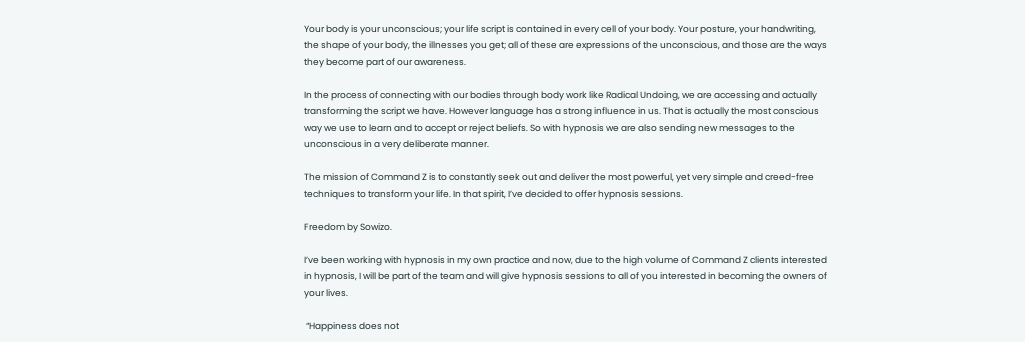Your body is your unconscious; your life script is contained in every cell of your body. Your posture, your handwriting, the shape of your body, the illnesses you get; all of these are expressions of the unconscious, and those are the ways they become part of our awareness.

In the process of connecting with our bodies through body work like Radical Undoing, we are accessing and actually transforming the script we have. However language has a strong influence in us. That is actually the most conscious way we use to learn and to accept or reject beliefs. So with hypnosis we are also sending new messages to the unconscious in a very deliberate manner.

The mission of Command Z is to constantly seek out and deliver the most powerful, yet very simple and creed-free techniques to transform your life. In that spirit, I’ve decided to offer hypnosis sessions.

Freedom by Sowizo.

I’ve been working with hypnosis in my own practice and now, due to the high volume of Command Z clients interested in hypnosis, I will be part of the team and will give hypnosis sessions to all of you interested in becoming the owners of your lives.

 “Happiness does not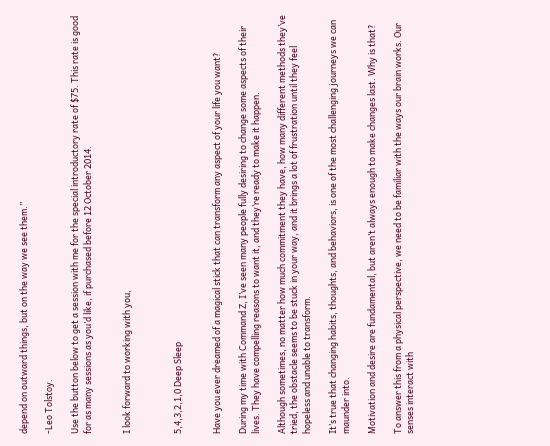depend on outward things, but on the way we see them.”

-Leo Tolstoy.

Use the button below to get a session with me for the special introductory rate of $75. This rate is good for as many sessions as you’d like, if purchased before 12 October 2014.


I look forward to working with you,



5,4,3,2,1,0 Deep Sleep


Have you ever dreamed of a magical stick that can transform any aspect of your life you want?

During my time with Command Z, I’ve seen many people fully desiring to change some aspects of their lives. They have compelling reasons to want it, and they’re ready to make it happen.

Although sometimes, no matter how much commitment they have, how many different methods they’ve tried, the obstacle seems to be stuck in your way, and it brings a lot of frustration until they feel hopeless and unable to transform.

It’s true that changing habits, thoughts, and behaviors, is one of the most challenging journeys we can maunder into.

Motivation and desire are fundamental, but aren’t always enough to make changes last. Why is that?

To answer this from a physical perspective, we need to be familiar with the ways our brain works. Our senses interact with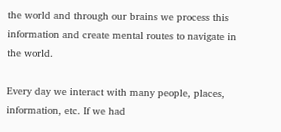the world and through our brains we process this information and create mental routes to navigate in the world.

Every day we interact with many people, places, information, etc. If we had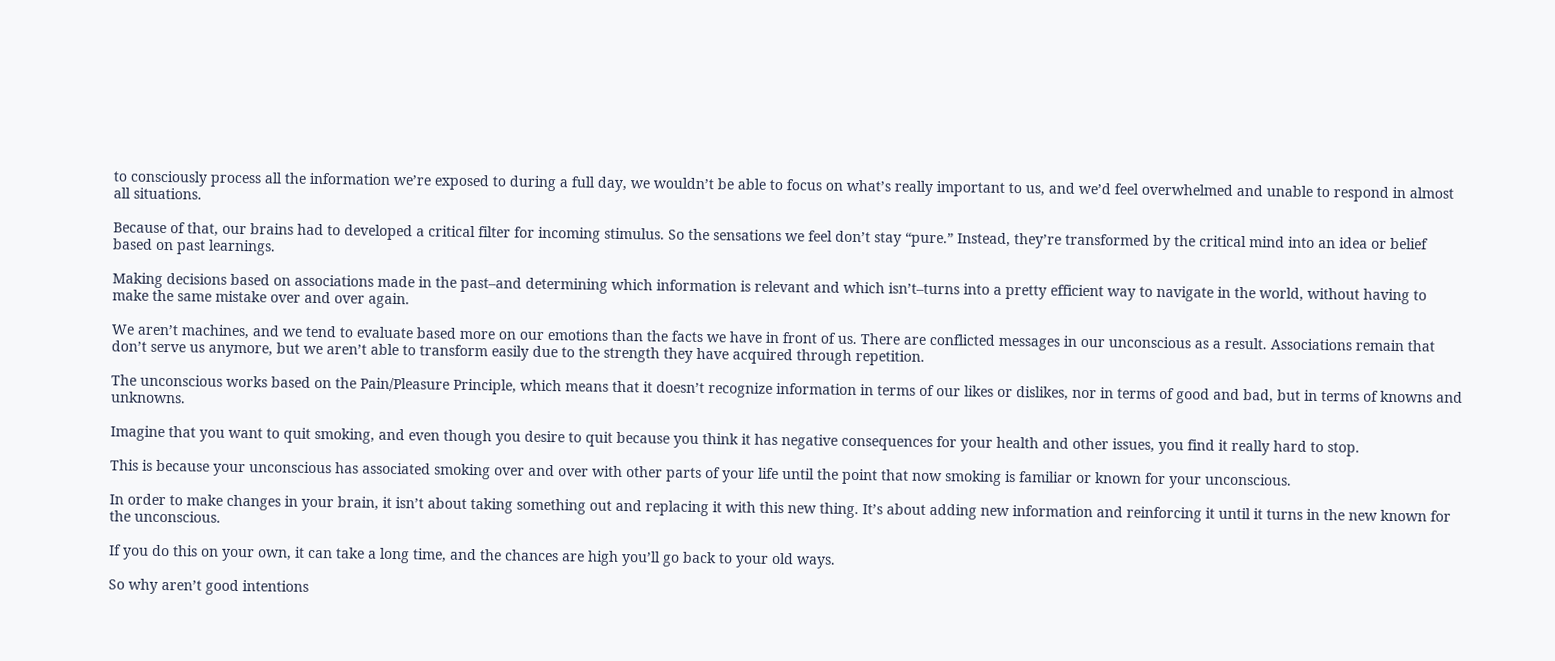to consciously process all the information we’re exposed to during a full day, we wouldn’t be able to focus on what’s really important to us, and we’d feel overwhelmed and unable to respond in almost all situations.

Because of that, our brains had to developed a critical filter for incoming stimulus. So the sensations we feel don’t stay “pure.” Instead, they’re transformed by the critical mind into an idea or belief based on past learnings.

Making decisions based on associations made in the past–and determining which information is relevant and which isn’t–turns into a pretty efficient way to navigate in the world, without having to make the same mistake over and over again.

We aren’t machines, and we tend to evaluate based more on our emotions than the facts we have in front of us. There are conflicted messages in our unconscious as a result. Associations remain that don’t serve us anymore, but we aren’t able to transform easily due to the strength they have acquired through repetition.

The unconscious works based on the Pain/Pleasure Principle, which means that it doesn’t recognize information in terms of our likes or dislikes, nor in terms of good and bad, but in terms of knowns and unknowns.

Imagine that you want to quit smoking, and even though you desire to quit because you think it has negative consequences for your health and other issues, you find it really hard to stop.

This is because your unconscious has associated smoking over and over with other parts of your life until the point that now smoking is familiar or known for your unconscious.

In order to make changes in your brain, it isn’t about taking something out and replacing it with this new thing. It’s about adding new information and reinforcing it until it turns in the new known for the unconscious.

If you do this on your own, it can take a long time, and the chances are high you’ll go back to your old ways.

So why aren’t good intentions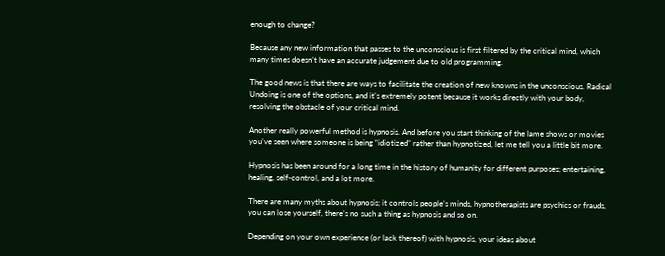enough to change?

Because any new information that passes to the unconscious is first filtered by the critical mind, which many times doesn’t have an accurate judgement due to old programming.

The good news is that there are ways to facilitate the creation of new knowns in the unconscious. Radical Undoing is one of the options, and it’s extremely potent because it works directly with your body, resolving the obstacle of your critical mind.

Another really powerful method is hypnosis. And before you start thinking of the lame shows or movies you’ve seen where someone is being “idiotized” rather than hypnotized, let me tell you a little bit more.

Hypnosis has been around for a long time in the history of humanity for different purposes; entertaining, healing, self-control, and a lot more.

There are many myths about hypnosis; it controls people’s minds, hypnotherapists are psychics or frauds, you can lose yourself, there’s no such a thing as hypnosis and so on.

Depending on your own experience (or lack thereof) with hypnosis, your ideas about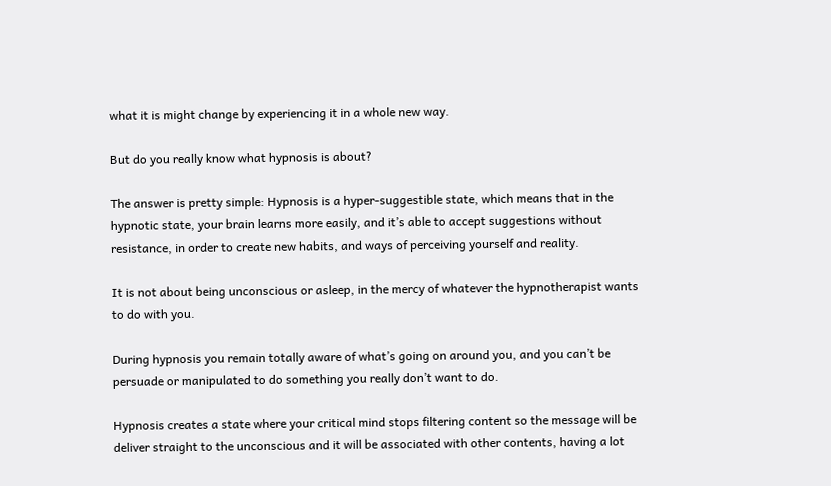what it is might change by experiencing it in a whole new way.

But do you really know what hypnosis is about?

The answer is pretty simple: Hypnosis is a hyper-suggestible state, which means that in the hypnotic state, your brain learns more easily, and it’s able to accept suggestions without resistance, in order to create new habits, and ways of perceiving yourself and reality.

It is not about being unconscious or asleep, in the mercy of whatever the hypnotherapist wants to do with you.

During hypnosis you remain totally aware of what’s going on around you, and you can’t be persuade or manipulated to do something you really don’t want to do.

Hypnosis creates a state where your critical mind stops filtering content so the message will be deliver straight to the unconscious and it will be associated with other contents, having a lot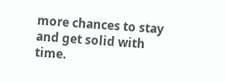more chances to stay and get solid with time.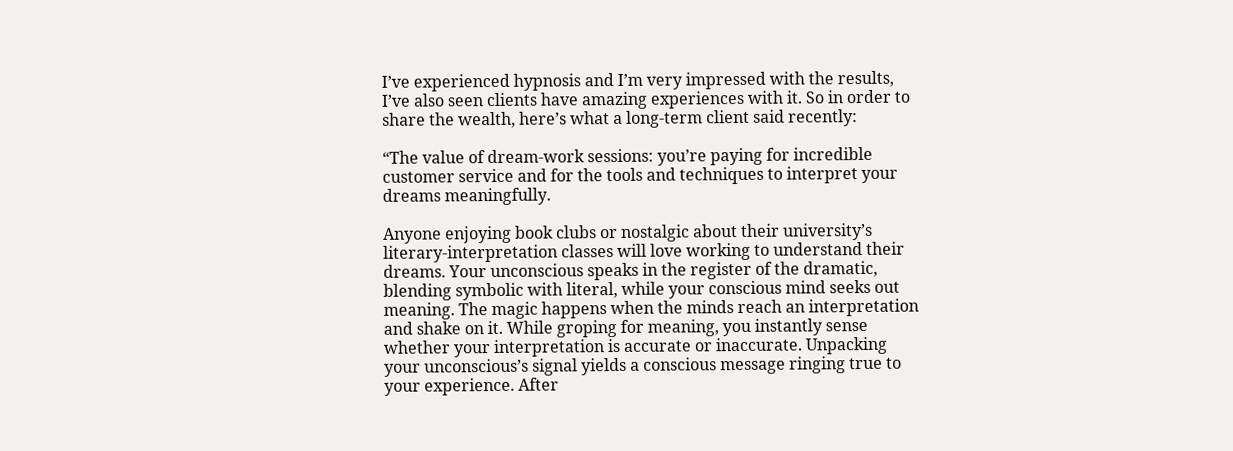I’ve experienced hypnosis and I’m very impressed with the results, I’ve also seen clients have amazing experiences with it. So in order to share the wealth, here’s what a long-term client said recently:

“The value of dream-work sessions: you’re paying for incredible customer service and for the tools and techniques to interpret your dreams meaningfully.

Anyone enjoying book clubs or nostalgic about their university’s literary-interpretation classes will love working to understand their dreams. Your unconscious speaks in the register of the dramatic, blending symbolic with literal, while your conscious mind seeks out meaning. The magic happens when the minds reach an interpretation and shake on it. While groping for meaning, you instantly sense whether your interpretation is accurate or inaccurate. Unpacking your unconscious’s signal yields a conscious message ringing true to your experience. After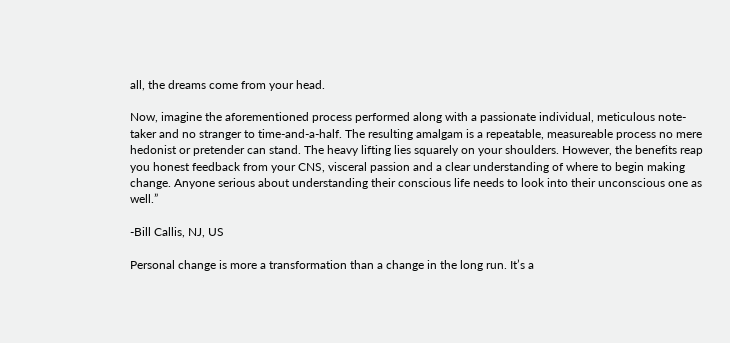all, the dreams come from your head.

Now, imagine the aforementioned process performed along with a passionate individual, meticulous note-taker and no stranger to time-and-a-half. The resulting amalgam is a repeatable, measureable process no mere hedonist or pretender can stand. The heavy lifting lies squarely on your shoulders. However, the benefits reap you honest feedback from your CNS, visceral passion and a clear understanding of where to begin making change. Anyone serious about understanding their conscious life needs to look into their unconscious one as well.”

-Bill Callis, NJ, US

Personal change is more a transformation than a change in the long run. It’s a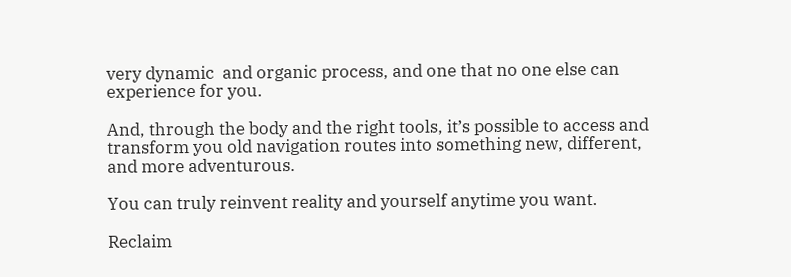very dynamic  and organic process, and one that no one else can experience for you.

And, through the body and the right tools, it’s possible to access and transform you old navigation routes into something new, different, and more adventurous.

You can truly reinvent reality and yourself anytime you want.

Reclaim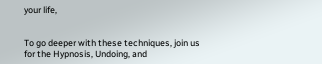your life,


To go deeper with these techniques, join us for the Hypnosis, Undoing, and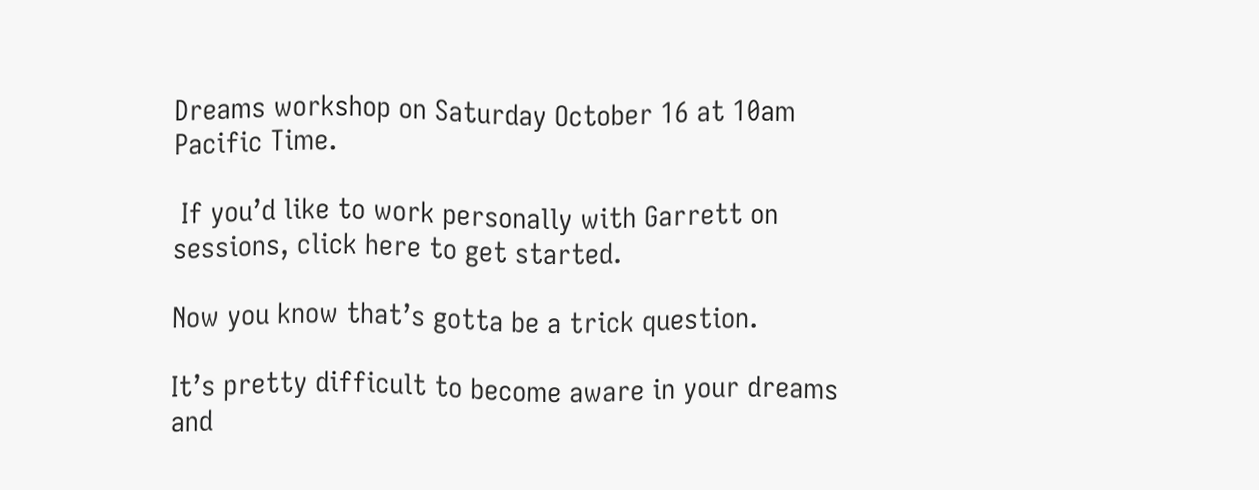Dreams workshop on Saturday October 16 at 10am Pacific Time.

 If you’d like to work personally with Garrett on sessions, click here to get started.

Now you know that’s gotta be a trick question.

It’s pretty difficult to become aware in your dreams and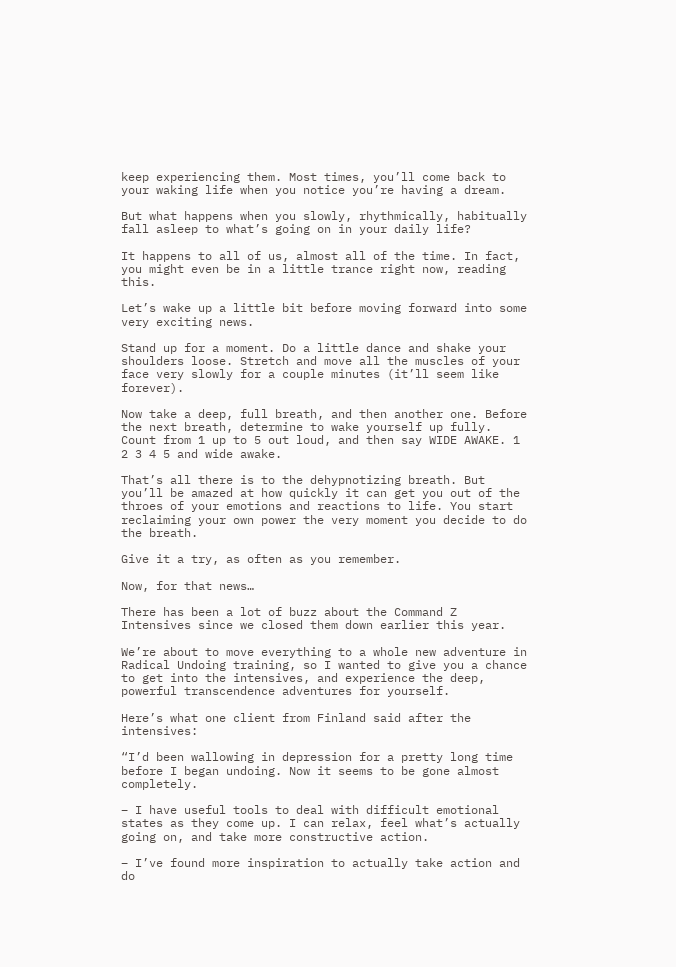keep experiencing them. Most times, you’ll come back to your waking life when you notice you’re having a dream.

But what happens when you slowly, rhythmically, habitually fall asleep to what’s going on in your daily life?

It happens to all of us, almost all of the time. In fact, you might even be in a little trance right now, reading this.

Let’s wake up a little bit before moving forward into some very exciting news.

Stand up for a moment. Do a little dance and shake your shoulders loose. Stretch and move all the muscles of your face very slowly for a couple minutes (it’ll seem like forever).

Now take a deep, full breath, and then another one. Before the next breath, determine to wake yourself up fully. Count from 1 up to 5 out loud, and then say WIDE AWAKE. 1 2 3 4 5 and wide awake.

That’s all there is to the dehypnotizing breath. But you’ll be amazed at how quickly it can get you out of the throes of your emotions and reactions to life. You start reclaiming your own power the very moment you decide to do the breath.

Give it a try, as often as you remember.

Now, for that news…

There has been a lot of buzz about the Command Z Intensives since we closed them down earlier this year.

We’re about to move everything to a whole new adventure in Radical Undoing training, so I wanted to give you a chance to get into the intensives, and experience the deep, powerful transcendence adventures for yourself.

Here’s what one client from Finland said after the intensives:

“I’d been wallowing in depression for a pretty long time before I began undoing. Now it seems to be gone almost completely.

– I have useful tools to deal with difficult emotional states as they come up. I can relax, feel what’s actually going on, and take more constructive action.

– I’ve found more inspiration to actually take action and do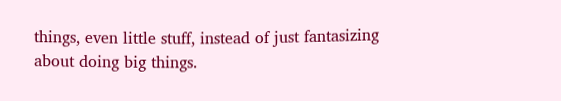things, even little stuff, instead of just fantasizing about doing big things.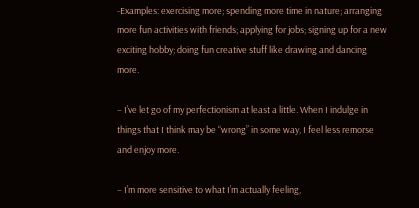-Examples: exercising more; spending more time in nature; arranging more fun activities with friends; applying for jobs; signing up for a new exciting hobby; doing fun creative stuff like drawing and dancing more.

– I’ve let go of my perfectionism at least a little. When I indulge in things that I think may be “wrong” in some way, I feel less remorse and enjoy more.

– I’m more sensitive to what I’m actually feeling,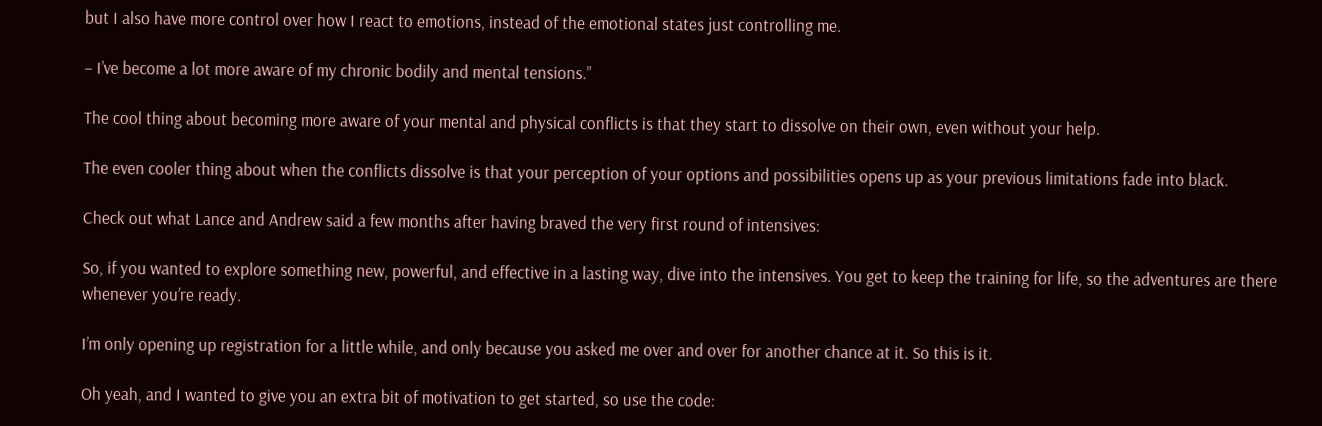but I also have more control over how I react to emotions, instead of the emotional states just controlling me.

– I’ve become a lot more aware of my chronic bodily and mental tensions.”

The cool thing about becoming more aware of your mental and physical conflicts is that they start to dissolve on their own, even without your help.

The even cooler thing about when the conflicts dissolve is that your perception of your options and possibilities opens up as your previous limitations fade into black.

Check out what Lance and Andrew said a few months after having braved the very first round of intensives:

So, if you wanted to explore something new, powerful, and effective in a lasting way, dive into the intensives. You get to keep the training for life, so the adventures are there whenever you’re ready.

I’m only opening up registration for a little while, and only because you asked me over and over for another chance at it. So this is it.

Oh yeah, and I wanted to give you an extra bit of motivation to get started, so use the code: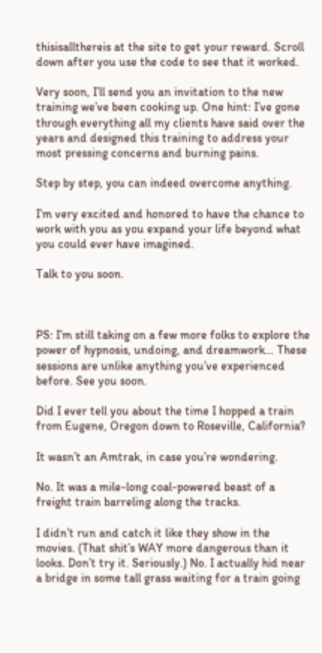thisisallthereis at the site to get your reward. Scroll down after you use the code to see that it worked.

Very soon, I’ll send you an invitation to the new training we’ve been cooking up. One hint: I’ve gone through everything all my clients have said over the years and designed this training to address your most pressing concerns and burning pains.

Step by step, you can indeed overcome anything.

I’m very excited and honored to have the chance to work with you as you expand your life beyond what you could ever have imagined.

Talk to you soon.



PS: I’m still taking on a few more folks to explore the power of hypnosis, undoing, and dreamwork… These sessions are unlike anything you’ve experienced before. See you soon.

Did I ever tell you about the time I hopped a train from Eugene, Oregon down to Roseville, California?

It wasn’t an Amtrak, in case you’re wondering.

No. It was a mile-long coal-powered beast of a freight train barreling along the tracks.

I didn’t run and catch it like they show in the movies. (That shit’s WAY more dangerous than it looks. Don’t try it. Seriously.) No. I actually hid near a bridge in some tall grass waiting for a train going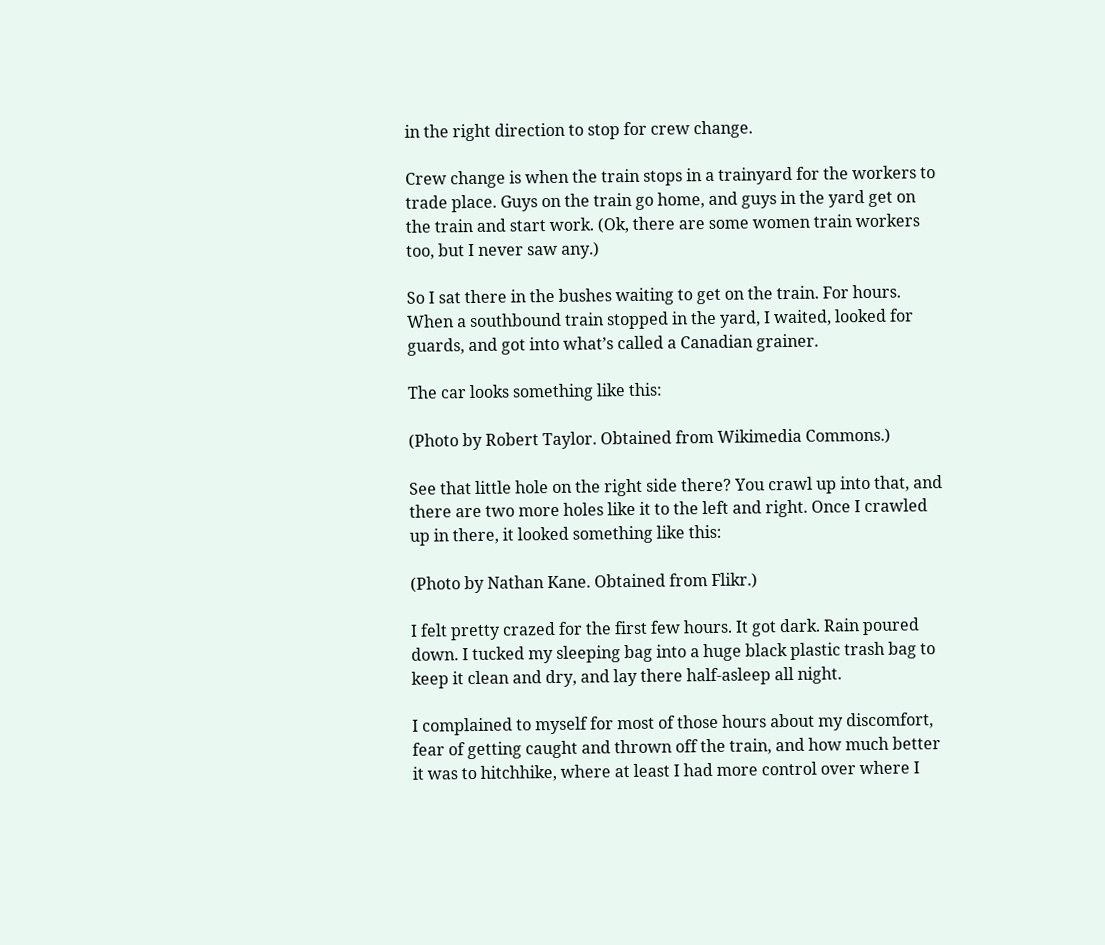in the right direction to stop for crew change.

Crew change is when the train stops in a trainyard for the workers to trade place. Guys on the train go home, and guys in the yard get on the train and start work. (Ok, there are some women train workers too, but I never saw any.)

So I sat there in the bushes waiting to get on the train. For hours. When a southbound train stopped in the yard, I waited, looked for guards, and got into what’s called a Canadian grainer.

The car looks something like this:

(Photo by Robert Taylor. Obtained from Wikimedia Commons.)

See that little hole on the right side there? You crawl up into that, and there are two more holes like it to the left and right. Once I crawled up in there, it looked something like this:

(Photo by Nathan Kane. Obtained from Flikr.)

I felt pretty crazed for the first few hours. It got dark. Rain poured down. I tucked my sleeping bag into a huge black plastic trash bag to keep it clean and dry, and lay there half-asleep all night.

I complained to myself for most of those hours about my discomfort, fear of getting caught and thrown off the train, and how much better it was to hitchhike, where at least I had more control over where I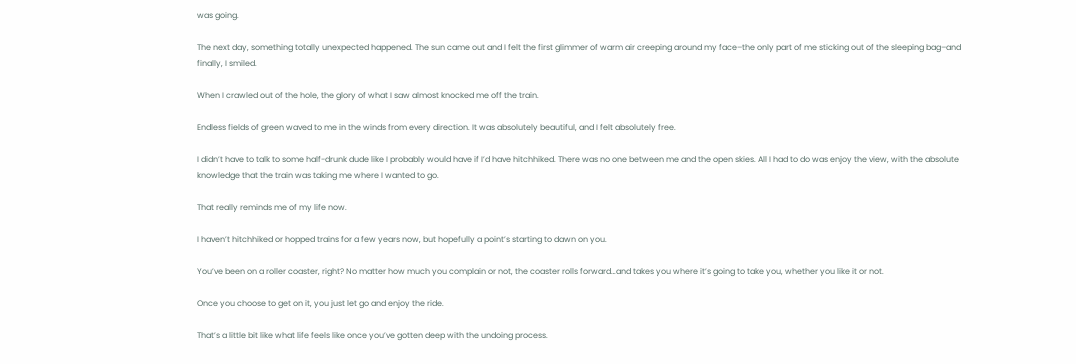was going.

The next day, something totally unexpected happened. The sun came out and I felt the first glimmer of warm air creeping around my face–the only part of me sticking out of the sleeping bag–and finally, I smiled.

When I crawled out of the hole, the glory of what I saw almost knocked me off the train.

Endless fields of green waved to me in the winds from every direction. It was absolutely beautiful, and I felt absolutely free.

I didn’t have to talk to some half-drunk dude like I probably would have if I’d have hitchhiked. There was no one between me and the open skies. All I had to do was enjoy the view, with the absolute knowledge that the train was taking me where I wanted to go.

That really reminds me of my life now.

I haven’t hitchhiked or hopped trains for a few years now, but hopefully a point’s starting to dawn on you.

You’ve been on a roller coaster, right? No matter how much you complain or not, the coaster rolls forward…and takes you where it’s going to take you, whether you like it or not.

Once you choose to get on it, you just let go and enjoy the ride.

That’s a little bit like what life feels like once you’ve gotten deep with the undoing process.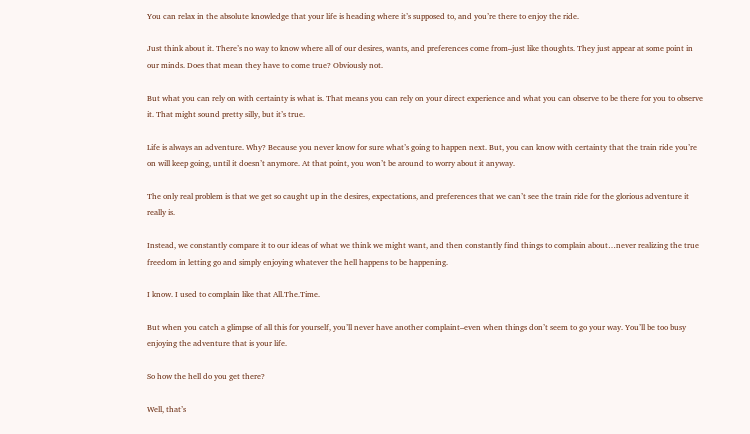You can relax in the absolute knowledge that your life is heading where it’s supposed to, and you’re there to enjoy the ride.

Just think about it. There’s no way to know where all of our desires, wants, and preferences come from–just like thoughts. They just appear at some point in our minds. Does that mean they have to come true? Obviously not.

But what you can rely on with certainty is what is. That means you can rely on your direct experience and what you can observe to be there for you to observe it. That might sound pretty silly, but it’s true.

Life is always an adventure. Why? Because you never know for sure what’s going to happen next. But, you can know with certainty that the train ride you’re on will keep going, until it doesn’t anymore. At that point, you won’t be around to worry about it anyway.

The only real problem is that we get so caught up in the desires, expectations, and preferences that we can’t see the train ride for the glorious adventure it really is.

Instead, we constantly compare it to our ideas of what we think we might want, and then constantly find things to complain about…never realizing the true freedom in letting go and simply enjoying whatever the hell happens to be happening.

I know. I used to complain like that All.The.Time.

But when you catch a glimpse of all this for yourself, you’ll never have another complaint–even when things don’t seem to go your way. You’ll be too busy enjoying the adventure that is your life.

So how the hell do you get there?

Well, that’s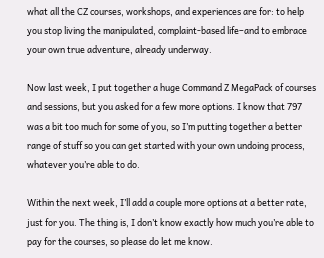what all the CZ courses, workshops, and experiences are for: to help you stop living the manipulated, complaint-based life–and to embrace your own true adventure, already underway.

Now last week, I put together a huge Command Z MegaPack of courses and sessions, but you asked for a few more options. I know that 797 was a bit too much for some of you, so I’m putting together a better range of stuff so you can get started with your own undoing process, whatever you’re able to do.

Within the next week, I’ll add a couple more options at a better rate, just for you. The thing is, I don’t know exactly how much you’re able to pay for the courses, so please do let me know.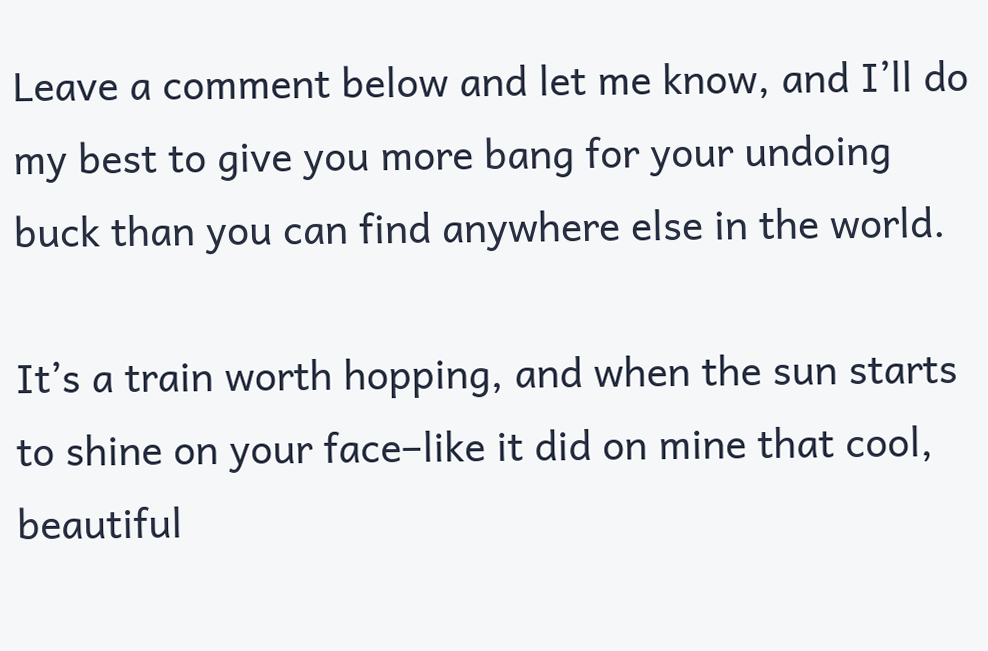Leave a comment below and let me know, and I’ll do my best to give you more bang for your undoing buck than you can find anywhere else in the world.

It’s a train worth hopping, and when the sun starts to shine on your face–like it did on mine that cool, beautiful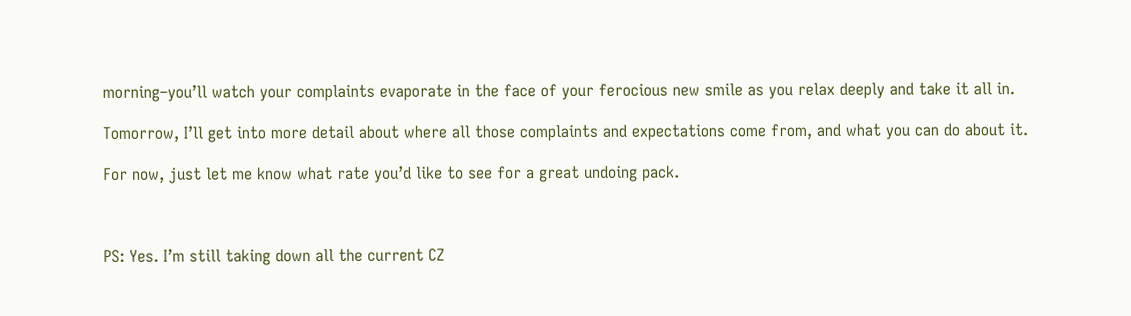morning–you’ll watch your complaints evaporate in the face of your ferocious new smile as you relax deeply and take it all in.

Tomorrow, I’ll get into more detail about where all those complaints and expectations come from, and what you can do about it.

For now, just let me know what rate you’d like to see for a great undoing pack.



PS: Yes. I’m still taking down all the current CZ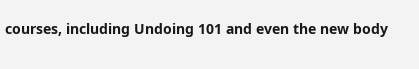courses, including Undoing 101 and even the new body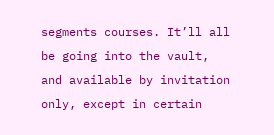segments courses. It’ll all be going into the vault, and available by invitation only, except in certain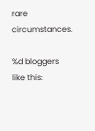rare circumstances.

%d bloggers like this: